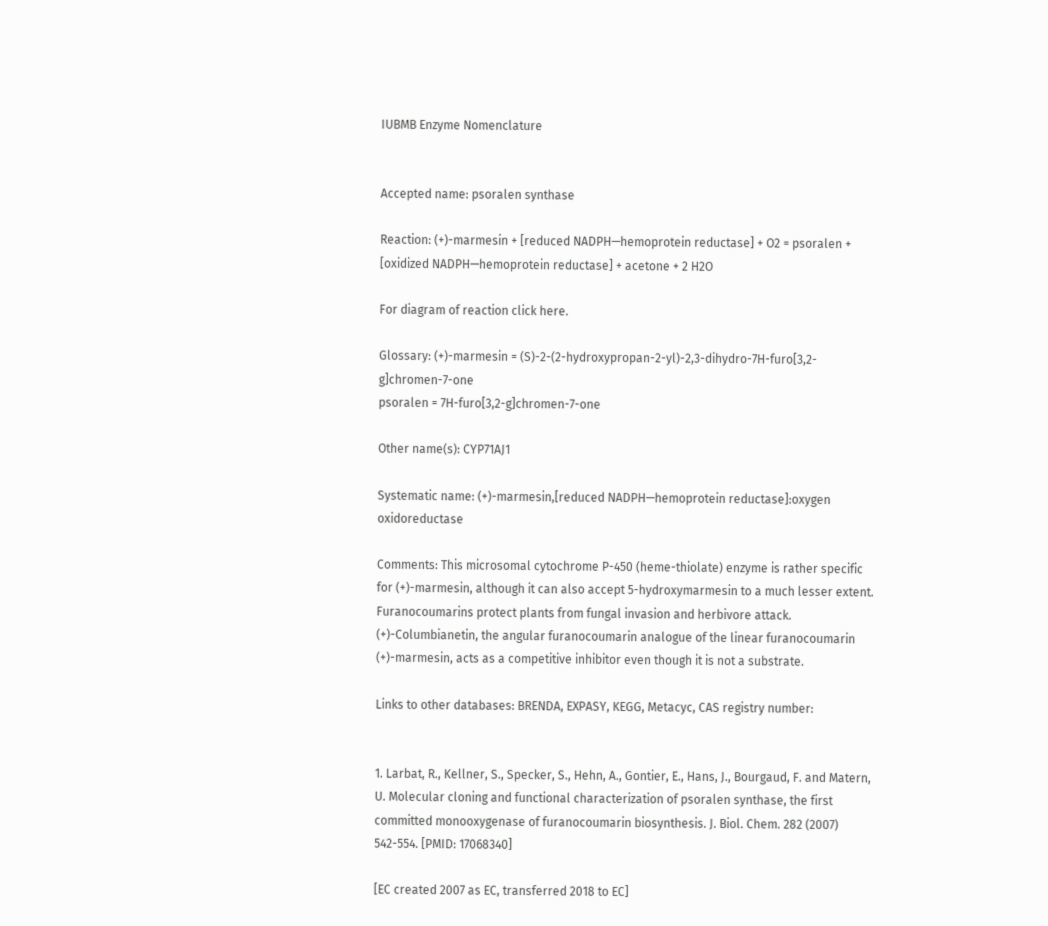IUBMB Enzyme Nomenclature


Accepted name: psoralen synthase

Reaction: (+)-marmesin + [reduced NADPH—hemoprotein reductase] + O2 = psoralen + [oxidized NADPH—hemoprotein reductase] + acetone + 2 H2O

For diagram of reaction click here.

Glossary: (+)-marmesin = (S)-2-(2-hydroxypropan-2-yl)-2,3-dihydro-7H-furo[3,2-g]chromen-7-one
psoralen = 7H-furo[3,2-g]chromen-7-one

Other name(s): CYP71AJ1

Systematic name: (+)-marmesin,[reduced NADPH—hemoprotein reductase]:oxygen oxidoreductase

Comments: This microsomal cytochrome P-450 (heme-thiolate) enzyme is rather specific for (+)-marmesin, although it can also accept 5-hydroxymarmesin to a much lesser extent. Furanocoumarins protect plants from fungal invasion and herbivore attack. (+)-Columbianetin, the angular furanocoumarin analogue of the linear furanocoumarin (+)-marmesin, acts as a competitive inhibitor even though it is not a substrate.

Links to other databases: BRENDA, EXPASY, KEGG, Metacyc, CAS registry number:


1. Larbat, R., Kellner, S., Specker, S., Hehn, A., Gontier, E., Hans, J., Bourgaud, F. and Matern, U. Molecular cloning and functional characterization of psoralen synthase, the first committed monooxygenase of furanocoumarin biosynthesis. J. Biol. Chem. 282 (2007) 542-554. [PMID: 17068340]

[EC created 2007 as EC, transferred 2018 to EC]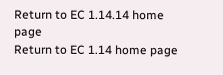Return to EC 1.14.14 home page
Return to EC 1.14 home page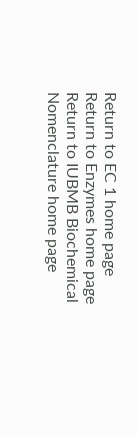Return to EC 1 home page
Return to Enzymes home page
Return to IUBMB Biochemical Nomenclature home page